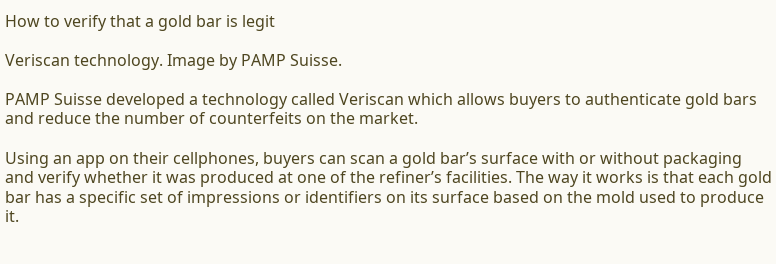How to verify that a gold bar is legit

Veriscan technology. Image by PAMP Suisse.

PAMP Suisse developed a technology called Veriscan which allows buyers to authenticate gold bars and reduce the number of counterfeits on the market.

Using an app on their cellphones, buyers can scan a gold bar’s surface with or without packaging and verify whether it was produced at one of the refiner’s facilities. The way it works is that each gold bar has a specific set of impressions or identifiers on its surface based on the mold used to produce it.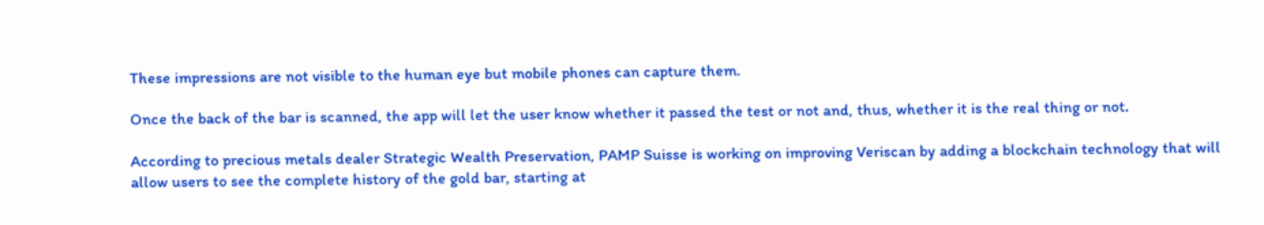These impressions are not visible to the human eye but mobile phones can capture them.

Once the back of the bar is scanned, the app will let the user know whether it passed the test or not and, thus, whether it is the real thing or not.

According to precious metals dealer Strategic Wealth Preservation, PAMP Suisse is working on improving Veriscan by adding a blockchain technology that will allow users to see the complete history of the gold bar, starting at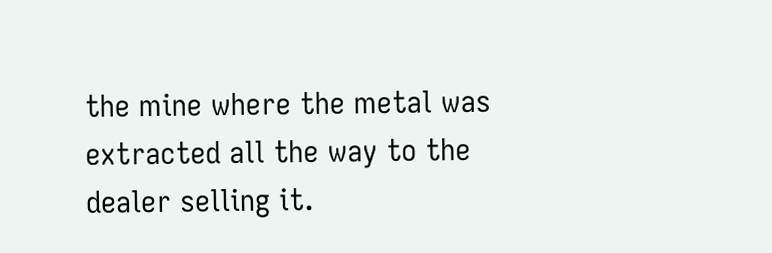the mine where the metal was extracted all the way to the dealer selling it.